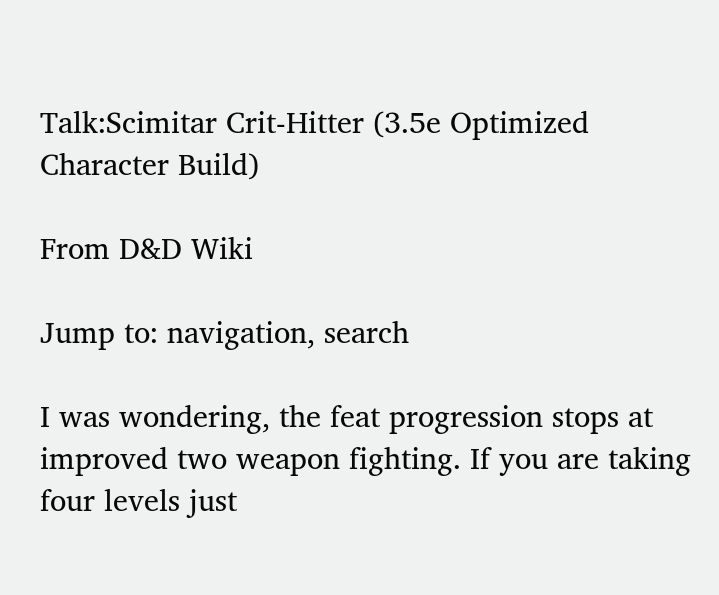Talk:Scimitar Crit-Hitter (3.5e Optimized Character Build)

From D&D Wiki

Jump to: navigation, search

I was wondering, the feat progression stops at improved two weapon fighting. If you are taking four levels just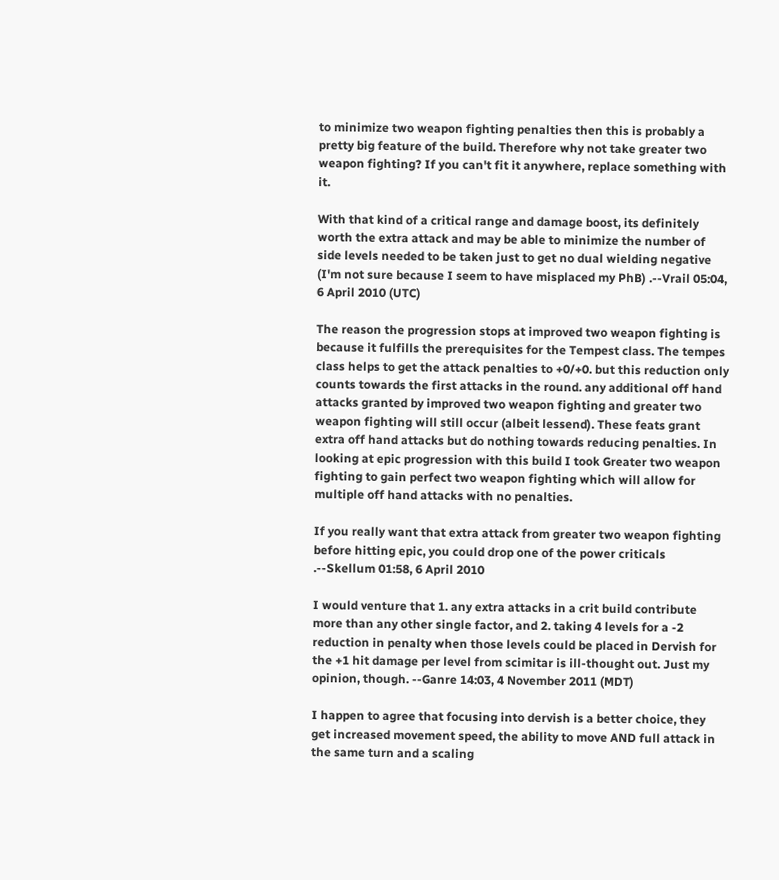to minimize two weapon fighting penalties then this is probably a pretty big feature of the build. Therefore why not take greater two weapon fighting? If you can't fit it anywhere, replace something with it.

With that kind of a critical range and damage boost, its definitely worth the extra attack and may be able to minimize the number of side levels needed to be taken just to get no dual wielding negative (I'm not sure because I seem to have misplaced my PhB) .--Vrail 05:04, 6 April 2010 (UTC)

The reason the progression stops at improved two weapon fighting is because it fulfills the prerequisites for the Tempest class. The tempes class helps to get the attack penalties to +0/+0. but this reduction only counts towards the first attacks in the round. any additional off hand attacks granted by improved two weapon fighting and greater two weapon fighting will still occur (albeit lessend). These feats grant extra off hand attacks but do nothing towards reducing penalties. In looking at epic progression with this build I took Greater two weapon fighting to gain perfect two weapon fighting which will allow for multiple off hand attacks with no penalties.

If you really want that extra attack from greater two weapon fighting before hitting epic, you could drop one of the power criticals .--Skellum 01:58, 6 April 2010

I would venture that 1. any extra attacks in a crit build contribute more than any other single factor, and 2. taking 4 levels for a -2 reduction in penalty when those levels could be placed in Dervish for the +1 hit damage per level from scimitar is ill-thought out. Just my opinion, though. --Ganre 14:03, 4 November 2011 (MDT)

I happen to agree that focusing into dervish is a better choice, they get increased movement speed, the ability to move AND full attack in the same turn and a scaling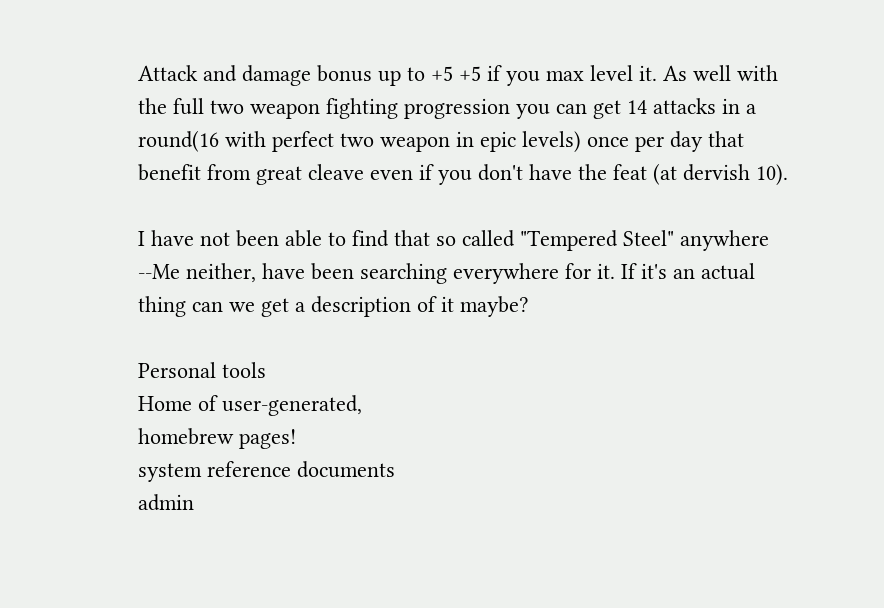Attack and damage bonus up to +5 +5 if you max level it. As well with the full two weapon fighting progression you can get 14 attacks in a round(16 with perfect two weapon in epic levels) once per day that benefit from great cleave even if you don't have the feat (at dervish 10).

I have not been able to find that so called "Tempered Steel" anywhere --Me neither, have been searching everywhere for it. If it's an actual thing can we get a description of it maybe?

Personal tools
Home of user-generated,
homebrew pages!
system reference documents
admin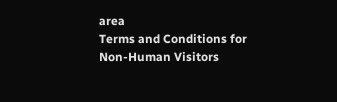area
Terms and Conditions for Non-Human Visitors